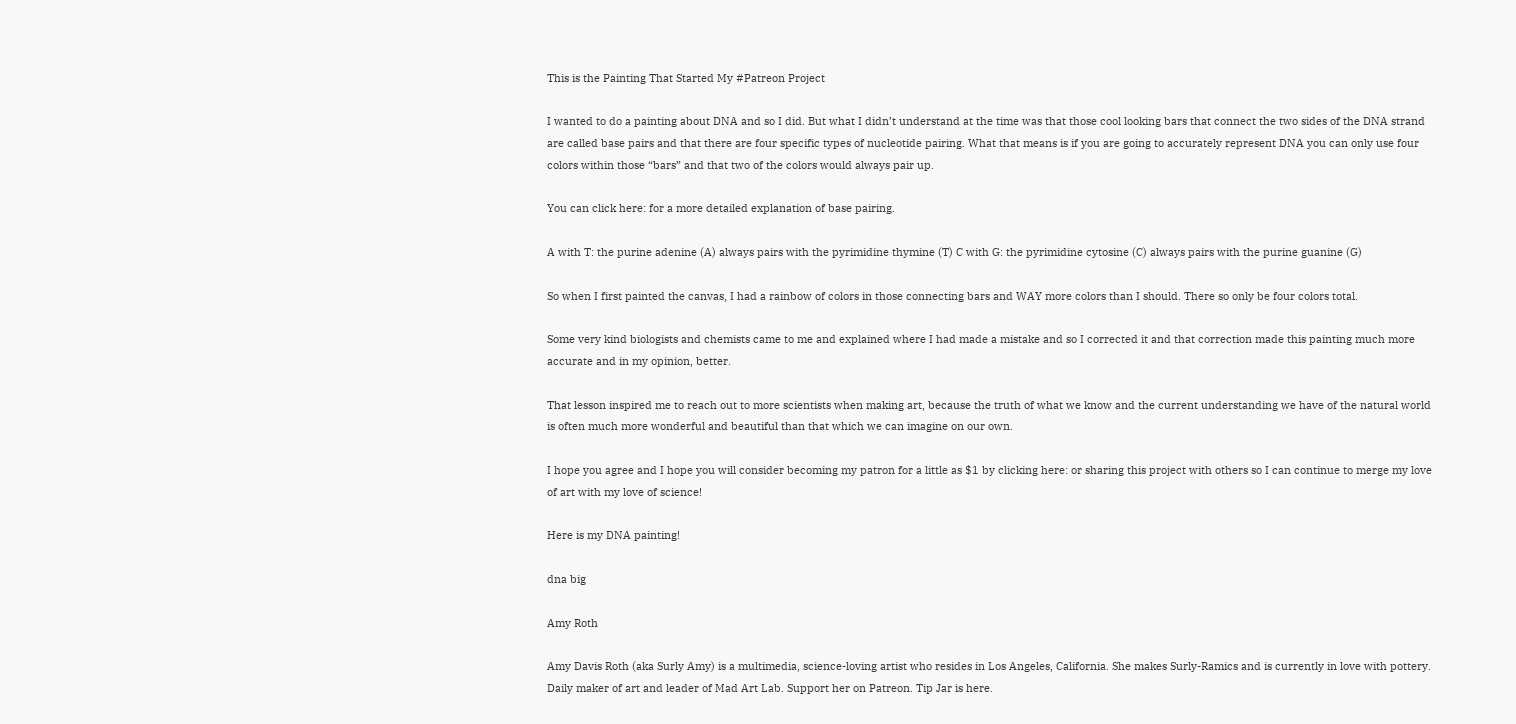This is the Painting That Started My #Patreon Project

I wanted to do a painting about DNA and so I did. But what I didn’t understand at the time was that those cool looking bars that connect the two sides of the DNA strand are called base pairs and that there are four specific types of nucleotide pairing. What that means is if you are going to accurately represent DNA you can only use four colors within those “bars” and that two of the colors would always pair up.

You can click here: for a more detailed explanation of base pairing.

A with T: the purine adenine (A) always pairs with the pyrimidine thymine (T) C with G: the pyrimidine cytosine (C) always pairs with the purine guanine (G)

So when I first painted the canvas, I had a rainbow of colors in those connecting bars and WAY more colors than I should. There so only be four colors total.

Some very kind biologists and chemists came to me and explained where I had made a mistake and so I corrected it and that correction made this painting much more accurate and in my opinion, better.

That lesson inspired me to reach out to more scientists when making art, because the truth of what we know and the current understanding we have of the natural world is often much more wonderful and beautiful than that which we can imagine on our own.

I hope you agree and I hope you will consider becoming my patron for a little as $1 by clicking here: or sharing this project with others so I can continue to merge my love of art with my love of science!

Here is my DNA painting!

dna big

Amy Roth

Amy Davis Roth (aka Surly Amy) is a multimedia, science-loving artist who resides in Los Angeles, California. She makes Surly-Ramics and is currently in love with pottery. Daily maker of art and leader of Mad Art Lab. Support her on Patreon. Tip Jar is here.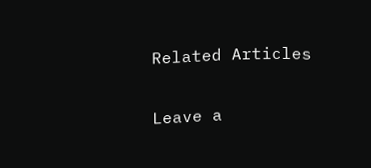Related Articles

Leave a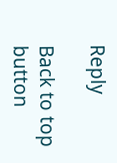Reply

Back to top button